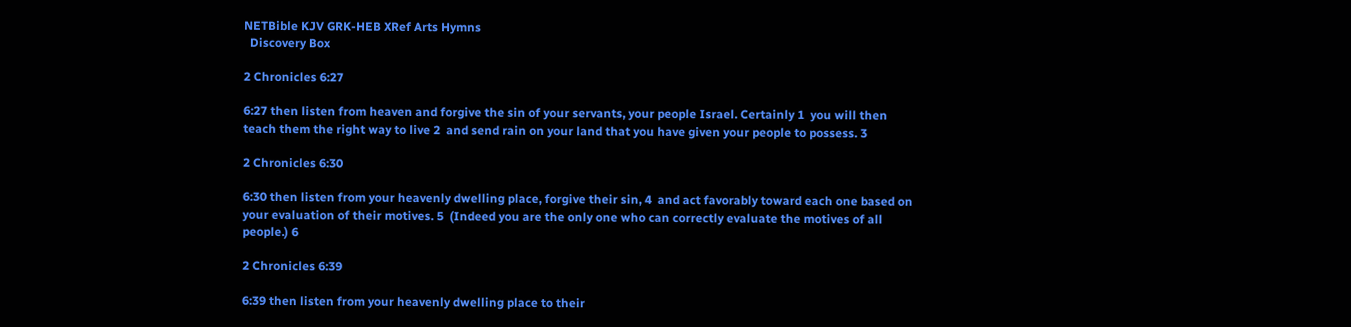NETBible KJV GRK-HEB XRef Arts Hymns
  Discovery Box

2 Chronicles 6:27

6:27 then listen from heaven and forgive the sin of your servants, your people Israel. Certainly 1  you will then teach them the right way to live 2  and send rain on your land that you have given your people to possess. 3

2 Chronicles 6:30

6:30 then listen from your heavenly dwelling place, forgive their sin, 4  and act favorably toward each one based on your evaluation of their motives. 5  (Indeed you are the only one who can correctly evaluate the motives of all people.) 6

2 Chronicles 6:39

6:39 then listen from your heavenly dwelling place to their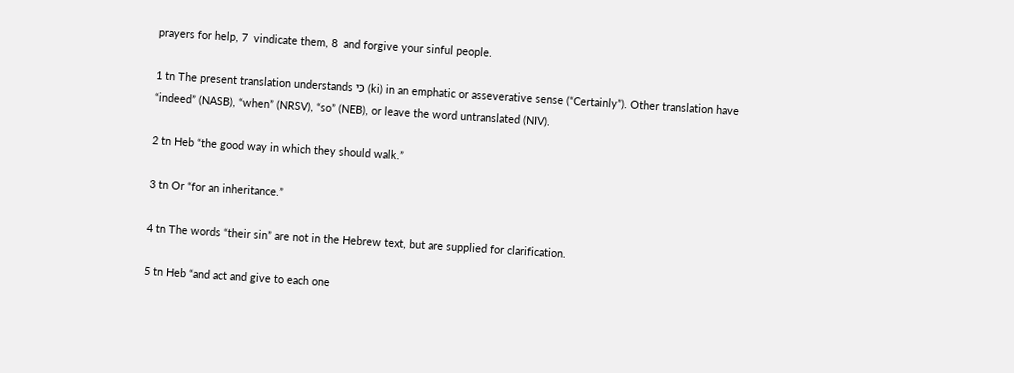prayers for help, 7  vindicate them, 8  and forgive your sinful people.

1 tn The present translation understands כִּי (ki) in an emphatic or asseverative sense (“Certainly”). Other translation have “indeed” (NASB), “when” (NRSV), “so” (NEB), or leave the word untranslated (NIV).

2 tn Heb “the good way in which they should walk.”

3 tn Or “for an inheritance.”

4 tn The words “their sin” are not in the Hebrew text, but are supplied for clarification.

5 tn Heb “and act and give to each one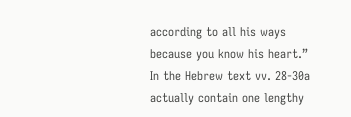according to all his ways because you know his heart.” In the Hebrew text vv. 28-30a actually contain one lengthy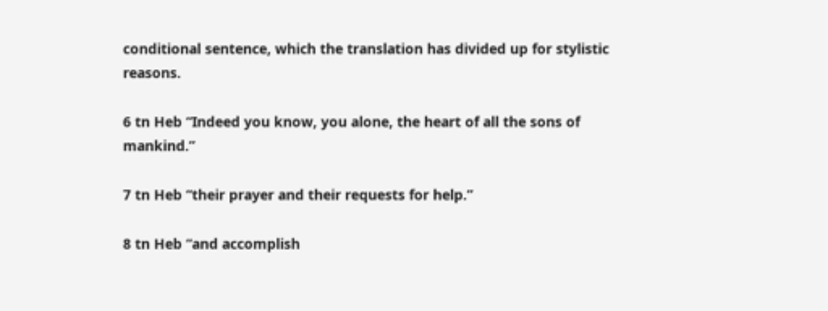conditional sentence, which the translation has divided up for stylistic reasons.

6 tn Heb “Indeed you know, you alone, the heart of all the sons of mankind.”

7 tn Heb “their prayer and their requests for help.”

8 tn Heb “and accomplish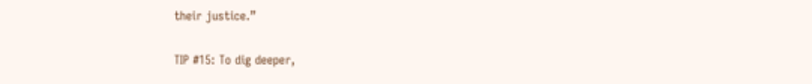their justice.”

TIP #15: To dig deeper,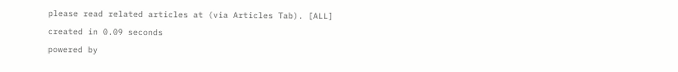please read related articles at (via Articles Tab). [ALL]
created in 0.09 seconds
powered by